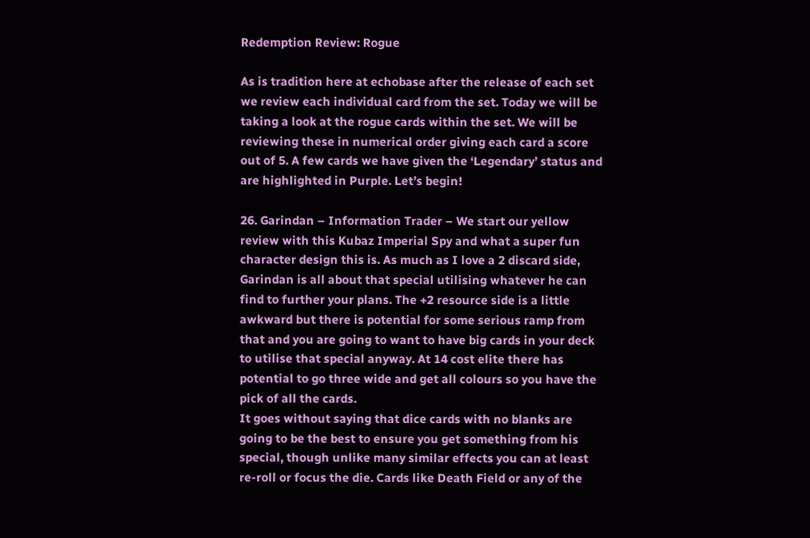Redemption Review: Rogue

As is tradition here at echobase after the release of each set we review each individual card from the set. Today we will be taking a look at the rogue cards within the set. We will be reviewing these in numerical order giving each card a score out of 5. A few cards we have given the ‘Legendary’ status and are highlighted in Purple. Let’s begin!

26. Garindan – Information Trader – We start our yellow review with this Kubaz Imperial Spy and what a super fun character design this is. As much as I love a 2 discard side, Garindan is all about that special utilising whatever he can find to further your plans. The +2 resource side is a little awkward but there is potential for some serious ramp from that and you are going to want to have big cards in your deck to utilise that special anyway. At 14 cost elite there has potential to go three wide and get all colours so you have the pick of all the cards.
It goes without saying that dice cards with no blanks are going to be the best to ensure you get something from his special, though unlike many similar effects you can at least re-roll or focus the die. Cards like Death Field or any of the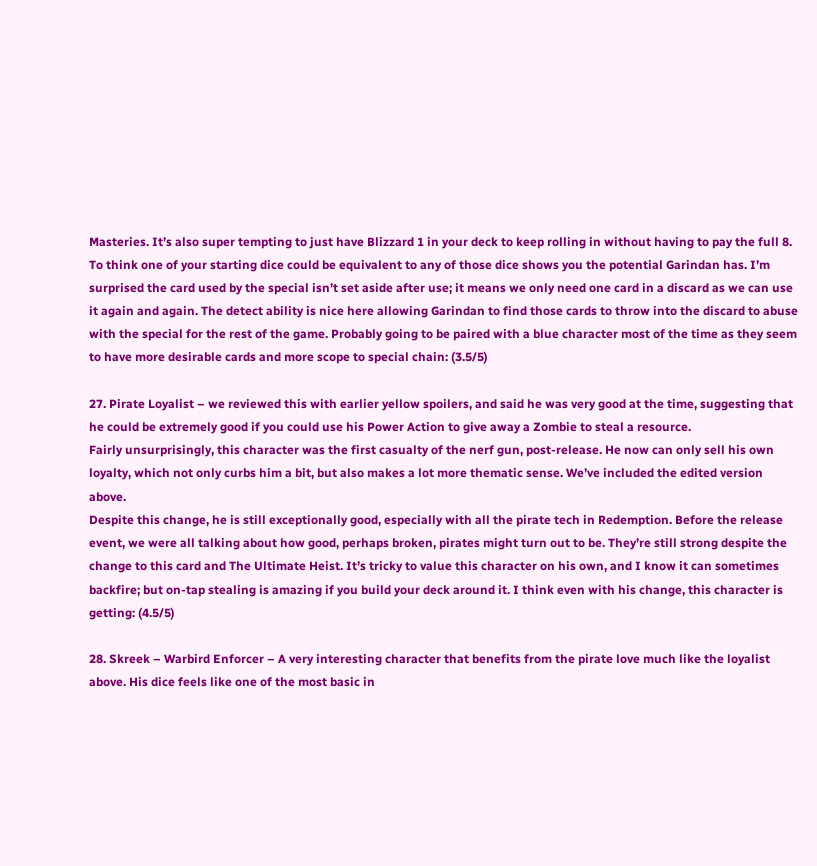Masteries. It’s also super tempting to just have Blizzard 1 in your deck to keep rolling in without having to pay the full 8. To think one of your starting dice could be equivalent to any of those dice shows you the potential Garindan has. I’m surprised the card used by the special isn’t set aside after use; it means we only need one card in a discard as we can use it again and again. The detect ability is nice here allowing Garindan to find those cards to throw into the discard to abuse with the special for the rest of the game. Probably going to be paired with a blue character most of the time as they seem to have more desirable cards and more scope to special chain: (3.5/5)

27. Pirate Loyalist – we reviewed this with earlier yellow spoilers, and said he was very good at the time, suggesting that he could be extremely good if you could use his Power Action to give away a Zombie to steal a resource.
Fairly unsurprisingly, this character was the first casualty of the nerf gun, post-release. He now can only sell his own loyalty, which not only curbs him a bit, but also makes a lot more thematic sense. We’ve included the edited version above.
Despite this change, he is still exceptionally good, especially with all the pirate tech in Redemption. Before the release event, we were all talking about how good, perhaps broken, pirates might turn out to be. They’re still strong despite the change to this card and The Ultimate Heist. It’s tricky to value this character on his own, and I know it can sometimes backfire; but on-tap stealing is amazing if you build your deck around it. I think even with his change, this character is getting: (4.5/5)

28. Skreek – Warbird Enforcer – A very interesting character that benefits from the pirate love much like the loyalist above. His dice feels like one of the most basic in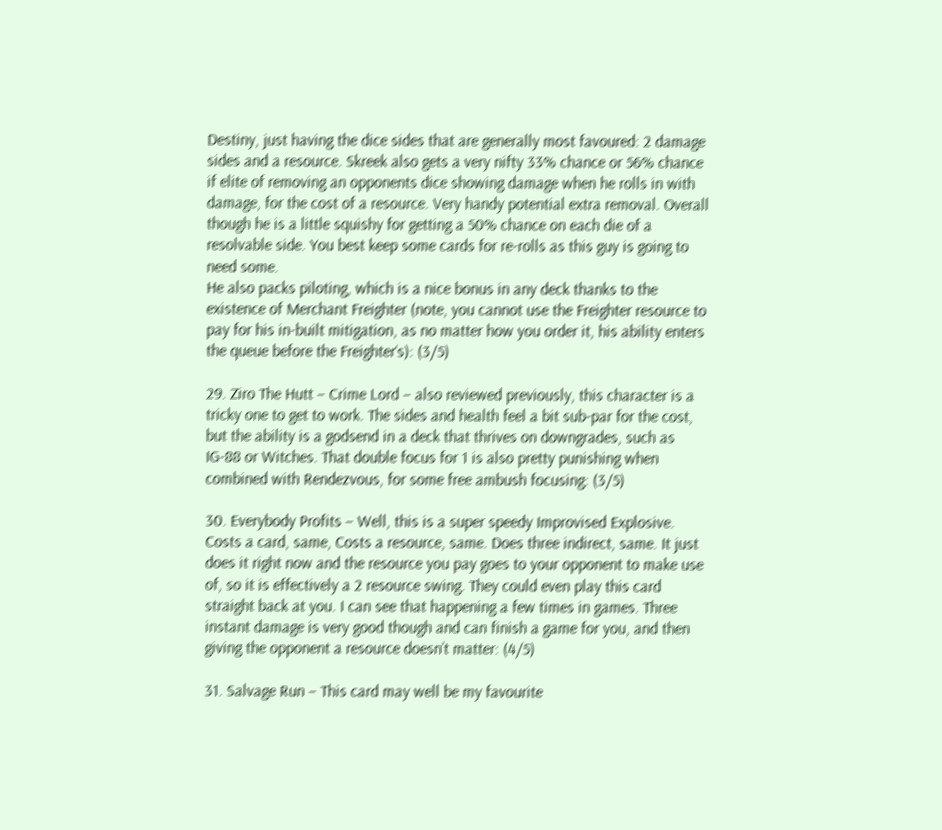Destiny, just having the dice sides that are generally most favoured: 2 damage sides and a resource. Skreek also gets a very nifty 33% chance or 56% chance if elite of removing an opponents dice showing damage when he rolls in with damage, for the cost of a resource. Very handy potential extra removal. Overall though he is a little squishy for getting a 50% chance on each die of a resolvable side. You best keep some cards for re-rolls as this guy is going to need some.
He also packs piloting, which is a nice bonus in any deck thanks to the existence of Merchant Freighter (note, you cannot use the Freighter resource to pay for his in-built mitigation, as no matter how you order it, his ability enters the queue before the Freighter‘s): (3/5)

29. Ziro The Hutt – Crime Lord – also reviewed previously, this character is a tricky one to get to work. The sides and health feel a bit sub-par for the cost, but the ability is a godsend in a deck that thrives on downgrades, such as IG-88 or Witches. That double focus for 1 is also pretty punishing when combined with Rendezvous, for some free ambush focusing: (3/5)

30. Everybody Profits – Well, this is a super speedy Improvised Explosive. Costs a card, same, Costs a resource, same. Does three indirect, same. It just does it right now and the resource you pay goes to your opponent to make use of, so it is effectively a 2 resource swing. They could even play this card straight back at you. I can see that happening a few times in games. Three instant damage is very good though and can finish a game for you, and then giving the opponent a resource doesn’t matter: (4/5)

31. Salvage Run – This card may well be my favourite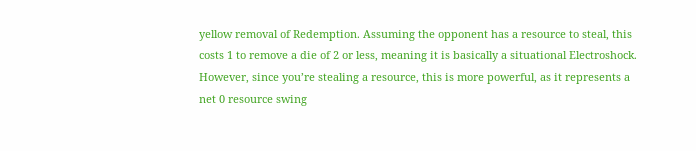yellow removal of Redemption. Assuming the opponent has a resource to steal, this costs 1 to remove a die of 2 or less, meaning it is basically a situational Electroshock. However, since you’re stealing a resource, this is more powerful, as it represents a net 0 resource swing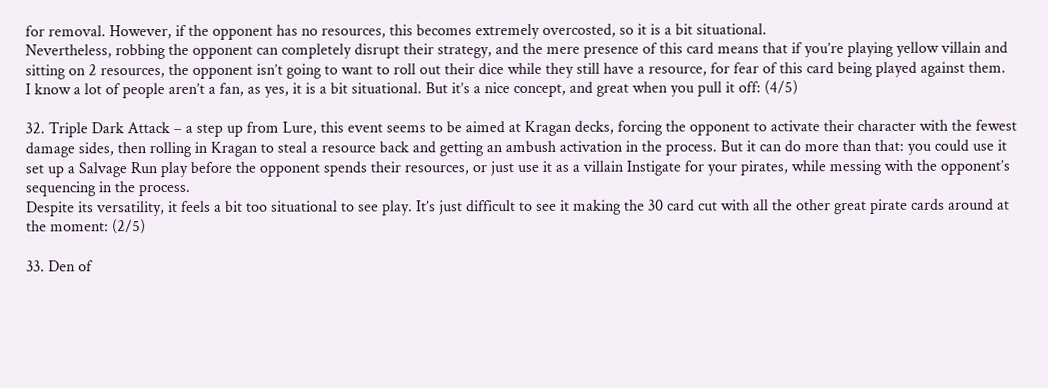for removal. However, if the opponent has no resources, this becomes extremely overcosted, so it is a bit situational.
Nevertheless, robbing the opponent can completely disrupt their strategy, and the mere presence of this card means that if you’re playing yellow villain and sitting on 2 resources, the opponent isn’t going to want to roll out their dice while they still have a resource, for fear of this card being played against them.
I know a lot of people aren’t a fan, as yes, it is a bit situational. But it’s a nice concept, and great when you pull it off: (4/5)

32. Triple Dark Attack – a step up from Lure, this event seems to be aimed at Kragan decks, forcing the opponent to activate their character with the fewest damage sides, then rolling in Kragan to steal a resource back and getting an ambush activation in the process. But it can do more than that: you could use it set up a Salvage Run play before the opponent spends their resources, or just use it as a villain Instigate for your pirates, while messing with the opponent’s sequencing in the process.
Despite its versatility, it feels a bit too situational to see play. It’s just difficult to see it making the 30 card cut with all the other great pirate cards around at the moment: (2/5)

33. Den of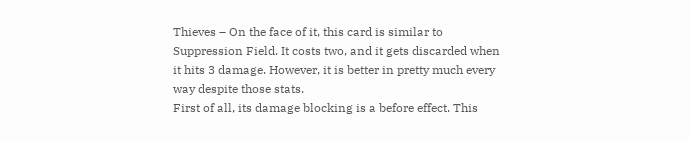Thieves – On the face of it, this card is similar to Suppression Field. It costs two, and it gets discarded when it hits 3 damage. However, it is better in pretty much every way despite those stats.
First of all, its damage blocking is a before effect. This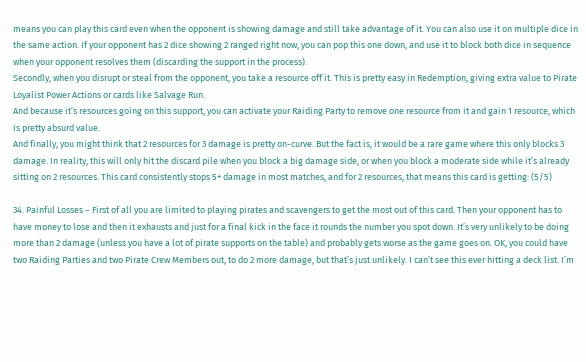means you can play this card even when the opponent is showing damage and still take advantage of it. You can also use it on multiple dice in the same action. If your opponent has 2 dice showing 2 ranged right now, you can pop this one down, and use it to block both dice in sequence when your opponent resolves them (discarding the support in the process).
Secondly, when you disrupt or steal from the opponent, you take a resource off it. This is pretty easy in Redemption, giving extra value to Pirate Loyalist Power Actions or cards like Salvage Run.
And because it’s resources going on this support, you can activate your Raiding Party to remove one resource from it and gain 1 resource, which is pretty absurd value.
And finally, you might think that 2 resources for 3 damage is pretty on-curve. But the fact is, it would be a rare game where this only blocks 3 damage. In reality, this will only hit the discard pile when you block a big damage side, or when you block a moderate side while it’s already sitting on 2 resources. This card consistently stops 5+ damage in most matches, and for 2 resources, that means this card is getting: (5/5)

34. Painful Losses – First of all you are limited to playing pirates and scavengers to get the most out of this card. Then your opponent has to have money to lose and then it exhausts and just for a final kick in the face it rounds the number you spot down. It’s very unlikely to be doing more than 2 damage (unless you have a lot of pirate supports on the table) and probably gets worse as the game goes on. OK, you could have two Raiding Parties and two Pirate Crew Members out, to do 2 more damage, but that’s just unlikely. I can’t see this ever hitting a deck list. I’m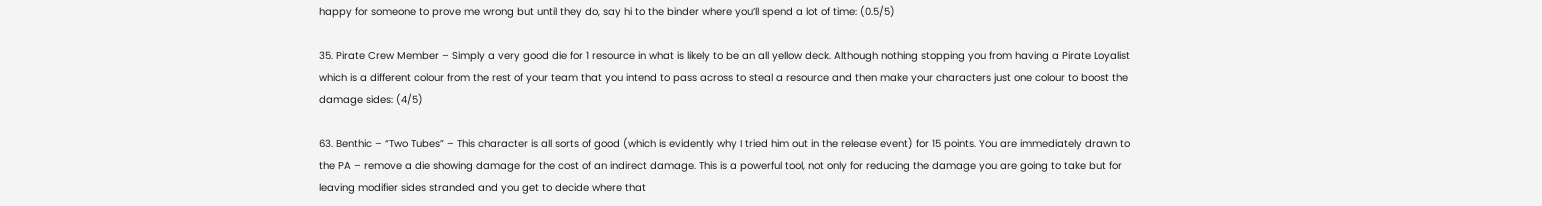happy for someone to prove me wrong but until they do, say hi to the binder where you’ll spend a lot of time: (0.5/5)

35. Pirate Crew Member – Simply a very good die for 1 resource in what is likely to be an all yellow deck. Although nothing stopping you from having a Pirate Loyalist which is a different colour from the rest of your team that you intend to pass across to steal a resource and then make your characters just one colour to boost the damage sides: (4/5)

63. Benthic – “Two Tubes” – This character is all sorts of good (which is evidently why I tried him out in the release event) for 15 points. You are immediately drawn to the PA – remove a die showing damage for the cost of an indirect damage. This is a powerful tool, not only for reducing the damage you are going to take but for leaving modifier sides stranded and you get to decide where that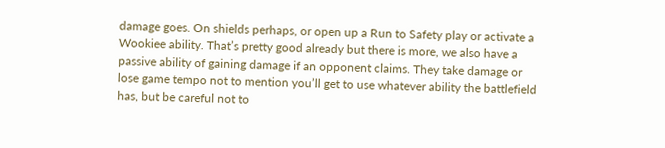damage goes. On shields perhaps, or open up a Run to Safety play or activate a Wookiee ability. That’s pretty good already but there is more, we also have a passive ability of gaining damage if an opponent claims. They take damage or lose game tempo not to mention you’ll get to use whatever ability the battlefield has, but be careful not to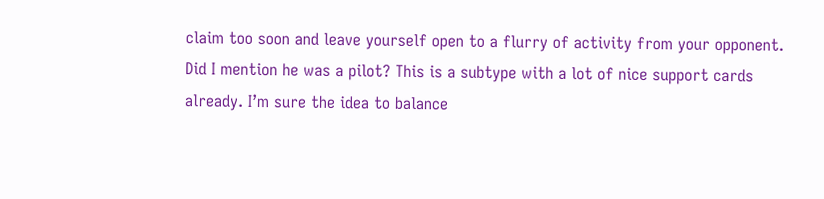claim too soon and leave yourself open to a flurry of activity from your opponent. Did I mention he was a pilot? This is a subtype with a lot of nice support cards already. I’m sure the idea to balance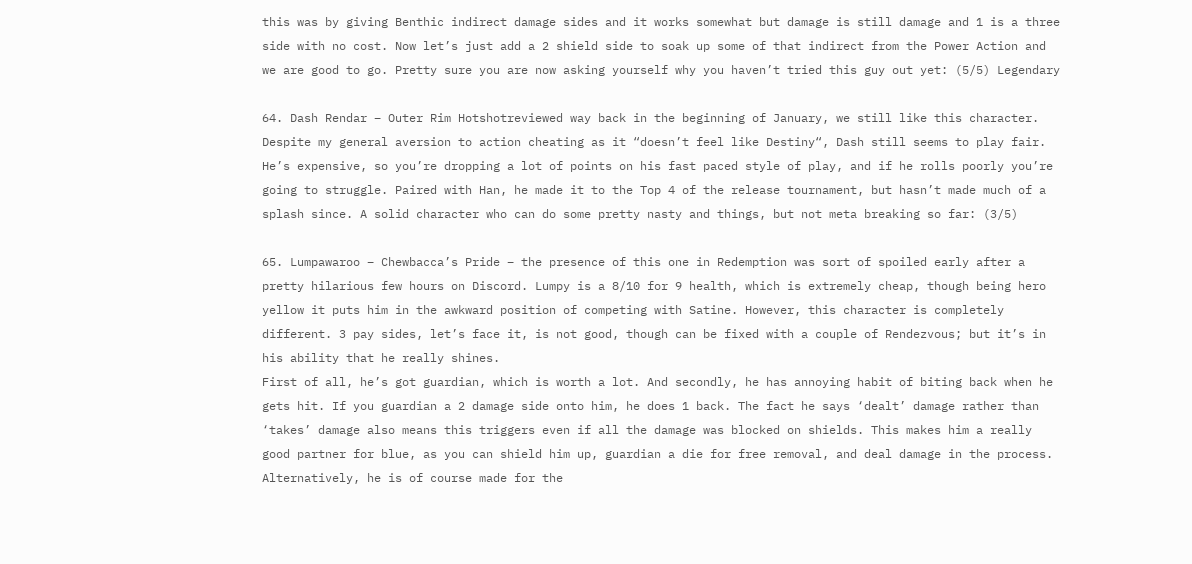this was by giving Benthic indirect damage sides and it works somewhat but damage is still damage and 1 is a three side with no cost. Now let’s just add a 2 shield side to soak up some of that indirect from the Power Action and we are good to go. Pretty sure you are now asking yourself why you haven’t tried this guy out yet: (5/5) Legendary

64. Dash Rendar – Outer Rim Hotshotreviewed way back in the beginning of January, we still like this character. Despite my general aversion to action cheating as it “doesn’t feel like Destiny“, Dash still seems to play fair. He’s expensive, so you’re dropping a lot of points on his fast paced style of play, and if he rolls poorly you’re going to struggle. Paired with Han, he made it to the Top 4 of the release tournament, but hasn’t made much of a splash since. A solid character who can do some pretty nasty and things, but not meta breaking so far: (3/5)

65. Lumpawaroo – Chewbacca’s Pride – the presence of this one in Redemption was sort of spoiled early after a pretty hilarious few hours on Discord. Lumpy is a 8/10 for 9 health, which is extremely cheap, though being hero yellow it puts him in the awkward position of competing with Satine. However, this character is completely different. 3 pay sides, let’s face it, is not good, though can be fixed with a couple of Rendezvous; but it’s in his ability that he really shines.
First of all, he’s got guardian, which is worth a lot. And secondly, he has annoying habit of biting back when he gets hit. If you guardian a 2 damage side onto him, he does 1 back. The fact he says ‘dealt’ damage rather than ‘takes’ damage also means this triggers even if all the damage was blocked on shields. This makes him a really good partner for blue, as you can shield him up, guardian a die for free removal, and deal damage in the process. Alternatively, he is of course made for the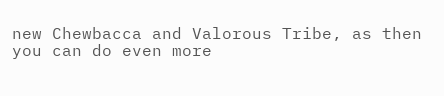new Chewbacca and Valorous Tribe, as then you can do even more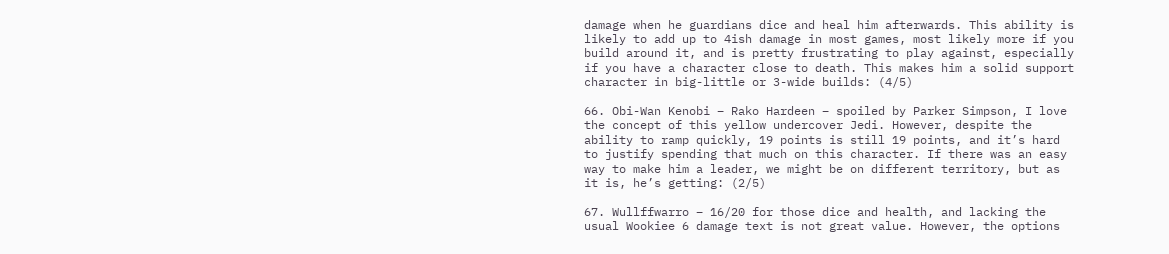damage when he guardians dice and heal him afterwards. This ability is likely to add up to 4ish damage in most games, most likely more if you build around it, and is pretty frustrating to play against, especially if you have a character close to death. This makes him a solid support character in big-little or 3-wide builds: (4/5)

66. Obi-Wan Kenobi – Rako Hardeen – spoiled by Parker Simpson, I love the concept of this yellow undercover Jedi. However, despite the ability to ramp quickly, 19 points is still 19 points, and it’s hard to justify spending that much on this character. If there was an easy way to make him a leader, we might be on different territory, but as it is, he’s getting: (2/5)

67. Wullffwarro – 16/20 for those dice and health, and lacking the usual Wookiee 6 damage text is not great value. However, the options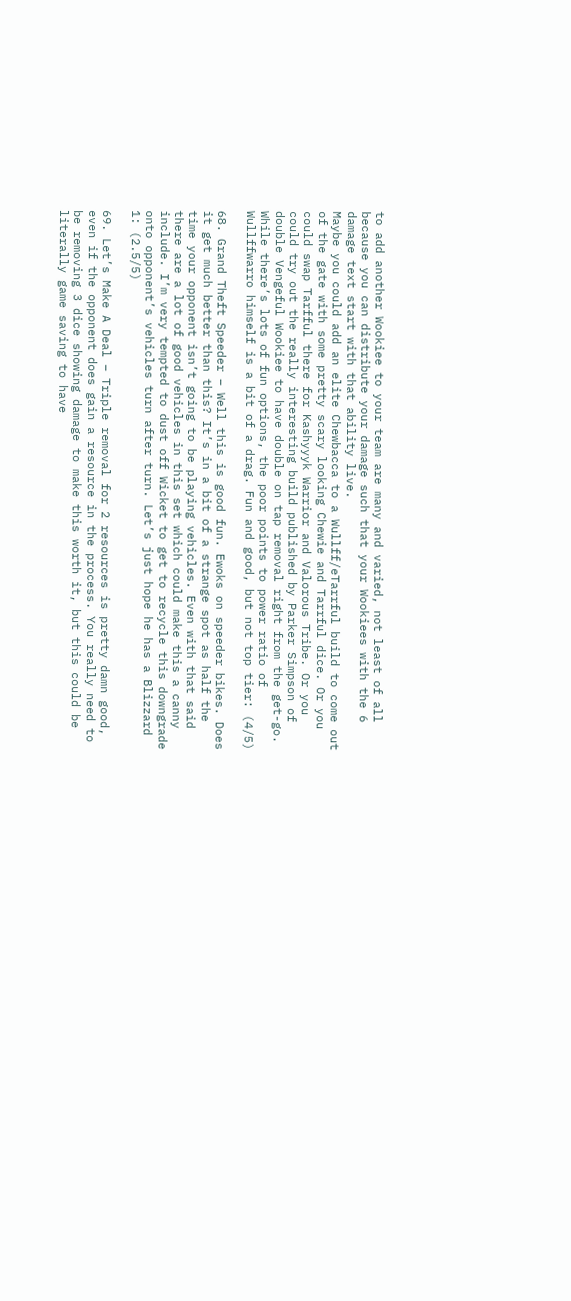to add another Wookiee to your team are many and varied, not least of all because you can distribute your damage such that your Wookiees with the 6 damage text start with that ability live.
Maybe you could add an elite Chewbacca to a Wullff/eTarrful build to come out of the gate with some pretty scary looking Chewie and Tarrful dice. Or you could swap Tarfful there for Kashyyyk Warrior and Valorous Tribe. Or you could try out the really interesting build published by Parker Simpson of double Vengeful Wookiee to have double on tap removal right from the get-go.
While there’s lots of fun options, the poor points to power ratio of Wullffwarro himself is a bit of a drag. Fun and good, but not top tier: (4/5)

68. Grand Theft Speeder – Well this is good fun. Ewoks on speeder bikes. Does it get much better than this? It’s in a bit of a strange spot as half the time your opponent isn’t going to be playing vehicles. Even with that said there are a lot of good vehicles in this set which could make this a canny include. I’m very tempted to dust off Wicket to get to recycle this downgrade onto opponent’s vehicles turn after turn. Let’s just hope he has a Blizzard 1: (2.5/5)

69. Let’s Make A Deal – Triple removal for 2 resources is pretty damn good, even if the opponent does gain a resource in the process. You really need to be removing 3 dice showing damage to make this worth it, but this could be literally game saving to have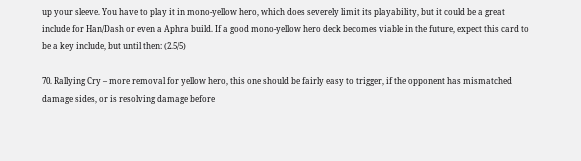up your sleeve. You have to play it in mono-yellow hero, which does severely limit its playability, but it could be a great include for Han/Dash or even a Aphra build. If a good mono-yellow hero deck becomes viable in the future, expect this card to be a key include, but until then: (2.5/5)

70. Rallying Cry – more removal for yellow hero, this one should be fairly easy to trigger, if the opponent has mismatched damage sides, or is resolving damage before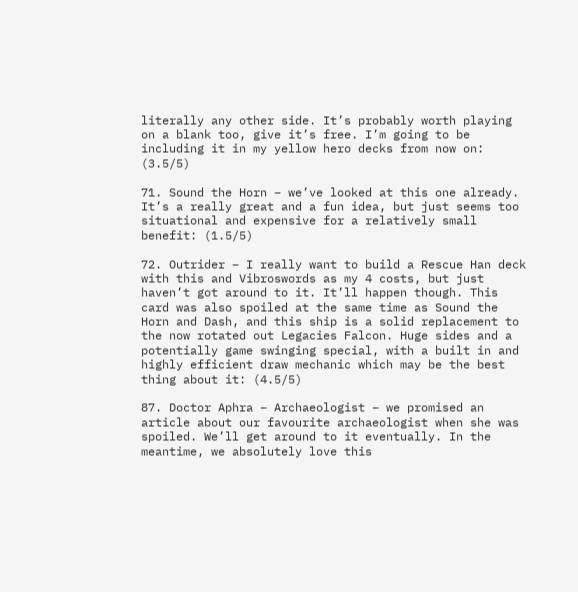literally any other side. It’s probably worth playing on a blank too, give it’s free. I’m going to be including it in my yellow hero decks from now on: (3.5/5)

71. Sound the Horn – we’ve looked at this one already. It’s a really great and a fun idea, but just seems too situational and expensive for a relatively small benefit: (1.5/5)

72. Outrider – I really want to build a Rescue Han deck with this and Vibroswords as my 4 costs, but just haven’t got around to it. It’ll happen though. This card was also spoiled at the same time as Sound the Horn and Dash, and this ship is a solid replacement to the now rotated out Legacies Falcon. Huge sides and a potentially game swinging special, with a built in and highly efficient draw mechanic which may be the best thing about it: (4.5/5)

87. Doctor Aphra – Archaeologist – we promised an article about our favourite archaeologist when she was spoiled. We’ll get around to it eventually. In the meantime, we absolutely love this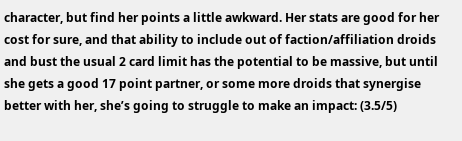character, but find her points a little awkward. Her stats are good for her cost for sure, and that ability to include out of faction/affiliation droids and bust the usual 2 card limit has the potential to be massive, but until she gets a good 17 point partner, or some more droids that synergise better with her, she’s going to struggle to make an impact: (3.5/5)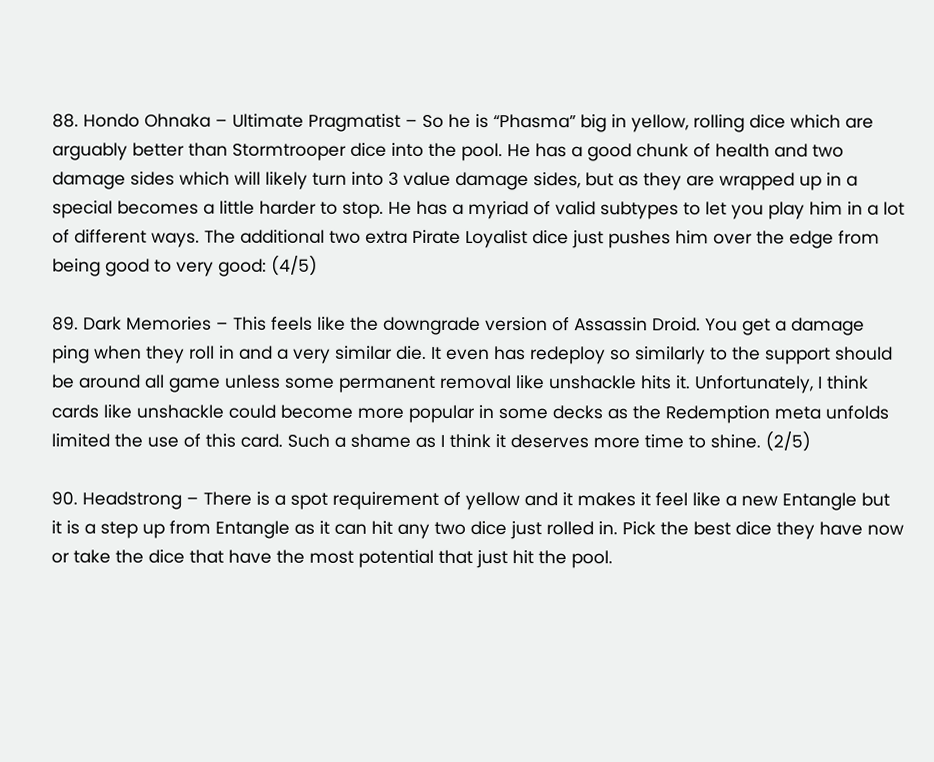88. Hondo Ohnaka – Ultimate Pragmatist – So he is “Phasma” big in yellow, rolling dice which are arguably better than Stormtrooper dice into the pool. He has a good chunk of health and two damage sides which will likely turn into 3 value damage sides, but as they are wrapped up in a special becomes a little harder to stop. He has a myriad of valid subtypes to let you play him in a lot of different ways. The additional two extra Pirate Loyalist dice just pushes him over the edge from being good to very good: (4/5)

89. Dark Memories – This feels like the downgrade version of Assassin Droid. You get a damage ping when they roll in and a very similar die. It even has redeploy so similarly to the support should be around all game unless some permanent removal like unshackle hits it. Unfortunately, I think cards like unshackle could become more popular in some decks as the Redemption meta unfolds limited the use of this card. Such a shame as I think it deserves more time to shine. (2/5)

90. Headstrong – There is a spot requirement of yellow and it makes it feel like a new Entangle but it is a step up from Entangle as it can hit any two dice just rolled in. Pick the best dice they have now or take the dice that have the most potential that just hit the pool.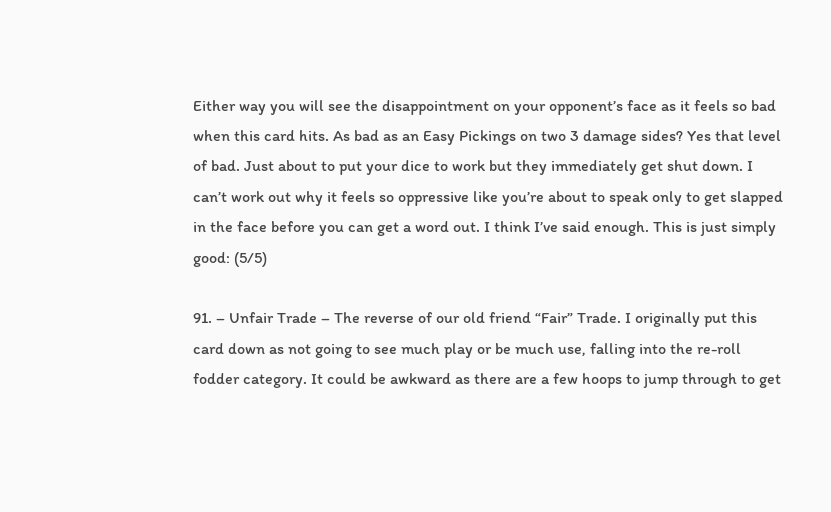Either way you will see the disappointment on your opponent’s face as it feels so bad when this card hits. As bad as an Easy Pickings on two 3 damage sides? Yes that level of bad. Just about to put your dice to work but they immediately get shut down. I can’t work out why it feels so oppressive like you’re about to speak only to get slapped in the face before you can get a word out. I think I’ve said enough. This is just simply good: (5/5)

91. – Unfair Trade – The reverse of our old friend “Fair” Trade. I originally put this card down as not going to see much play or be much use, falling into the re-roll fodder category. It could be awkward as there are a few hoops to jump through to get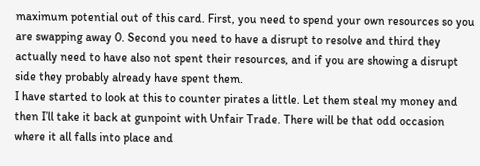maximum potential out of this card. First, you need to spend your own resources so you are swapping away 0. Second you need to have a disrupt to resolve and third they actually need to have also not spent their resources, and if you are showing a disrupt side they probably already have spent them.
I have started to look at this to counter pirates a little. Let them steal my money and then I’ll take it back at gunpoint with Unfair Trade. There will be that odd occasion where it all falls into place and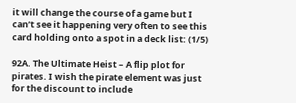it will change the course of a game but I can’t see it happening very often to see this card holding onto a spot in a deck list: (1/5)

92A. The Ultimate Heist – A flip plot for pirates. I wish the pirate element was just for the discount to include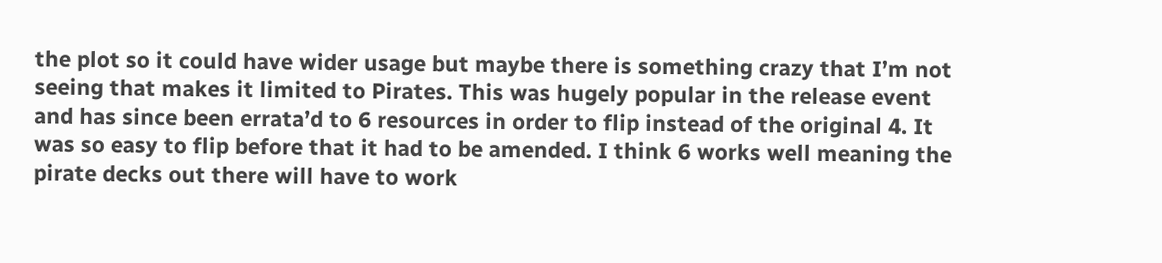the plot so it could have wider usage but maybe there is something crazy that I’m not seeing that makes it limited to Pirates. This was hugely popular in the release event and has since been errata’d to 6 resources in order to flip instead of the original 4. It was so easy to flip before that it had to be amended. I think 6 works well meaning the pirate decks out there will have to work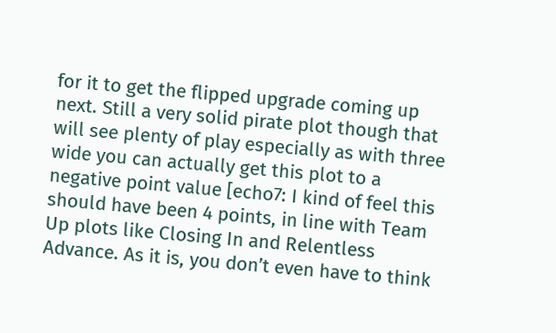for it to get the flipped upgrade coming up next. Still a very solid pirate plot though that will see plenty of play especially as with three wide you can actually get this plot to a negative point value [echo7: I kind of feel this should have been 4 points, in line with Team Up plots like Closing In and Relentless Advance. As it is, you don’t even have to think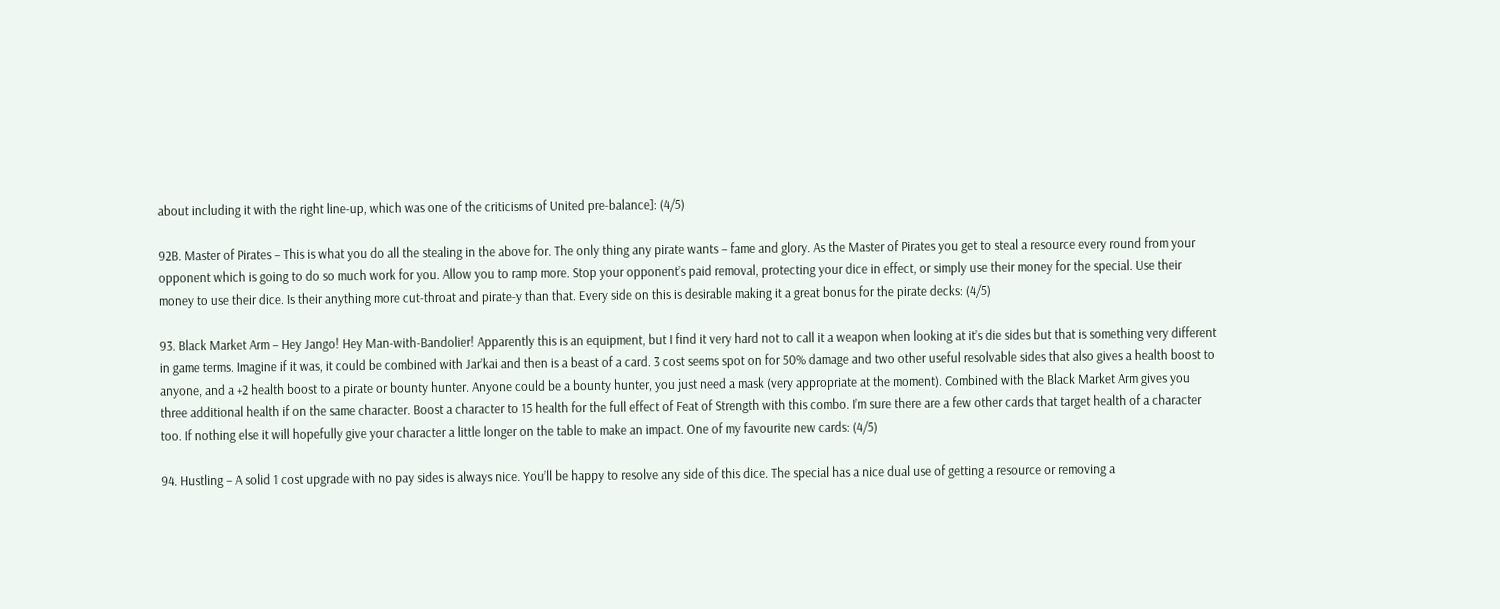about including it with the right line-up, which was one of the criticisms of United pre-balance]: (4/5)

92B. Master of Pirates – This is what you do all the stealing in the above for. The only thing any pirate wants – fame and glory. As the Master of Pirates you get to steal a resource every round from your opponent which is going to do so much work for you. Allow you to ramp more. Stop your opponent’s paid removal, protecting your dice in effect, or simply use their money for the special. Use their money to use their dice. Is their anything more cut-throat and pirate-y than that. Every side on this is desirable making it a great bonus for the pirate decks: (4/5)

93. Black Market Arm – Hey Jango! Hey Man-with-Bandolier! Apparently this is an equipment, but I find it very hard not to call it a weapon when looking at it’s die sides but that is something very different in game terms. Imagine if it was, it could be combined with Jar’kai and then is a beast of a card. 3 cost seems spot on for 50% damage and two other useful resolvable sides that also gives a health boost to anyone, and a +2 health boost to a pirate or bounty hunter. Anyone could be a bounty hunter, you just need a mask (very appropriate at the moment). Combined with the Black Market Arm gives you three additional health if on the same character. Boost a character to 15 health for the full effect of Feat of Strength with this combo. I’m sure there are a few other cards that target health of a character too. If nothing else it will hopefully give your character a little longer on the table to make an impact. One of my favourite new cards: (4/5)

94. Hustling – A solid 1 cost upgrade with no pay sides is always nice. You’ll be happy to resolve any side of this dice. The special has a nice dual use of getting a resource or removing a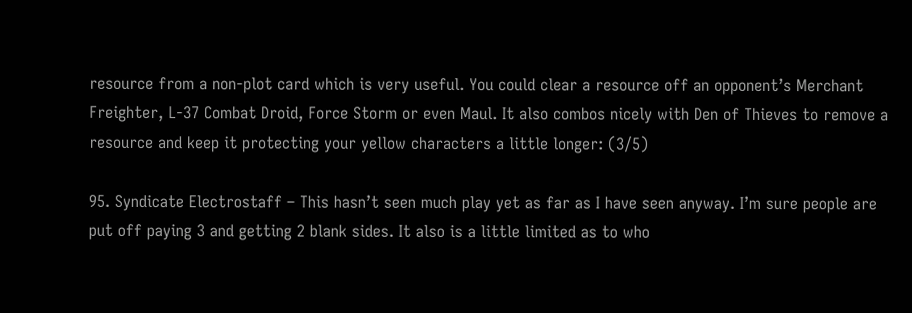resource from a non-plot card which is very useful. You could clear a resource off an opponent’s Merchant Freighter, L-37 Combat Droid, Force Storm or even Maul. It also combos nicely with Den of Thieves to remove a resource and keep it protecting your yellow characters a little longer: (3/5)

95. Syndicate Electrostaff – This hasn’t seen much play yet as far as I have seen anyway. I’m sure people are put off paying 3 and getting 2 blank sides. It also is a little limited as to who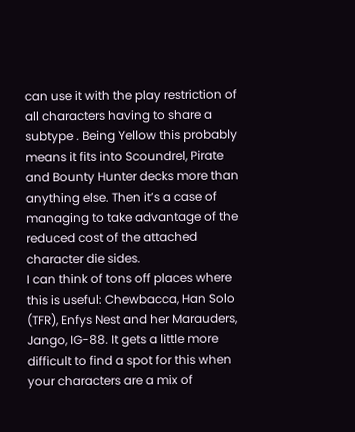can use it with the play restriction of all characters having to share a subtype . Being Yellow this probably means it fits into Scoundrel, Pirate and Bounty Hunter decks more than anything else. Then it’s a case of managing to take advantage of the reduced cost of the attached character die sides.
I can think of tons off places where this is useful: Chewbacca, Han Solo (TFR), Enfys Nest and her Marauders, Jango, IG-88. It gets a little more difficult to find a spot for this when your characters are a mix of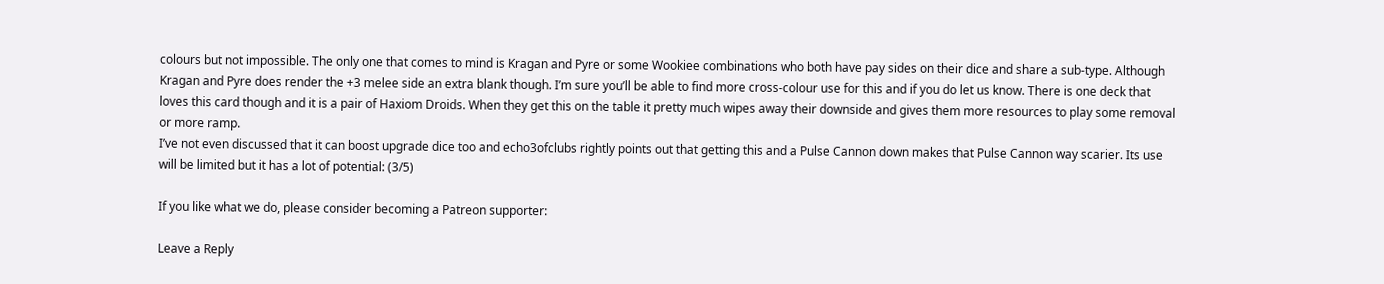colours but not impossible. The only one that comes to mind is Kragan and Pyre or some Wookiee combinations who both have pay sides on their dice and share a sub-type. Although Kragan and Pyre does render the +3 melee side an extra blank though. I’m sure you’ll be able to find more cross-colour use for this and if you do let us know. There is one deck that loves this card though and it is a pair of Haxiom Droids. When they get this on the table it pretty much wipes away their downside and gives them more resources to play some removal or more ramp.
I’ve not even discussed that it can boost upgrade dice too and echo3ofclubs rightly points out that getting this and a Pulse Cannon down makes that Pulse Cannon way scarier. Its use will be limited but it has a lot of potential: (3/5)

If you like what we do, please consider becoming a Patreon supporter:

Leave a Reply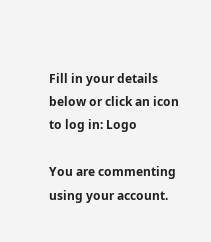Fill in your details below or click an icon to log in: Logo

You are commenting using your account.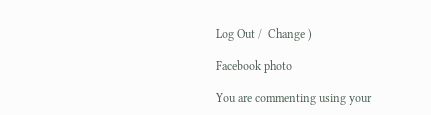Log Out /  Change )

Facebook photo

You are commenting using your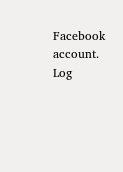Facebook account. Log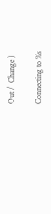Out /  Change )

Connecting to %s